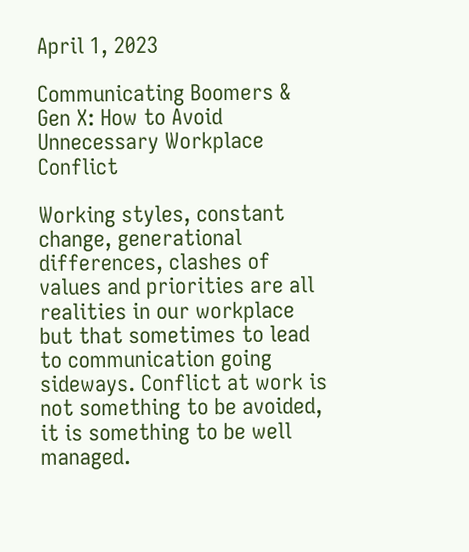April 1, 2023

Communicating Boomers & Gen X: How to Avoid Unnecessary Workplace Conflict

Working styles, constant change, generational differences, clashes of values and priorities are all realities in our workplace but that sometimes to lead to communication going sideways. Conflict at work is not something to be avoided, it is something to be well managed.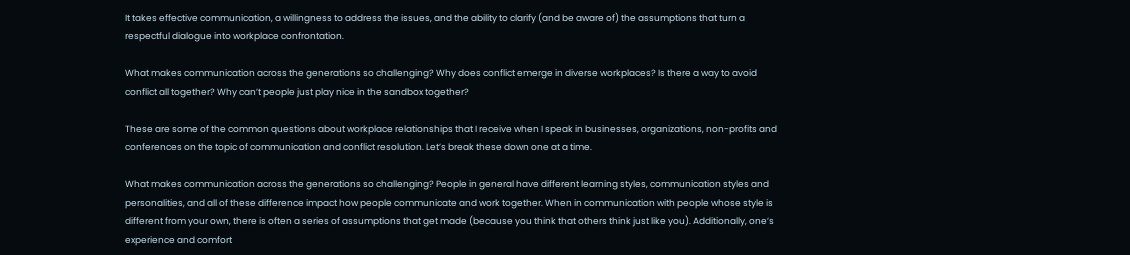It takes effective communication, a willingness to address the issues, and the ability to clarify (and be aware of) the assumptions that turn a respectful dialogue into workplace confrontation.

What makes communication across the generations so challenging? Why does conflict emerge in diverse workplaces? Is there a way to avoid conflict all together? Why can’t people just play nice in the sandbox together?

These are some of the common questions about workplace relationships that I receive when I speak in businesses, organizations, non-profits and conferences on the topic of communication and conflict resolution. Let’s break these down one at a time.

What makes communication across the generations so challenging? People in general have different learning styles, communication styles and personalities, and all of these difference impact how people communicate and work together. When in communication with people whose style is different from your own, there is often a series of assumptions that get made (because you think that others think just like you). Additionally, one’s experience and comfort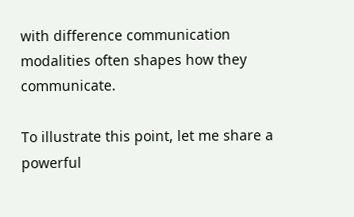with difference communication modalities often shapes how they communicate.

To illustrate this point, let me share a powerful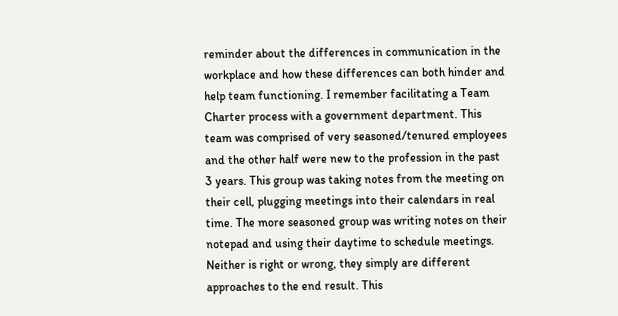reminder about the differences in communication in the workplace and how these differences can both hinder and help team functioning. I remember facilitating a Team Charter process with a government department. This team was comprised of very seasoned/tenured employees and the other half were new to the profession in the past 3 years. This group was taking notes from the meeting on their cell, plugging meetings into their calendars in real time. The more seasoned group was writing notes on their notepad and using their daytime to schedule meetings. Neither is right or wrong, they simply are different approaches to the end result. This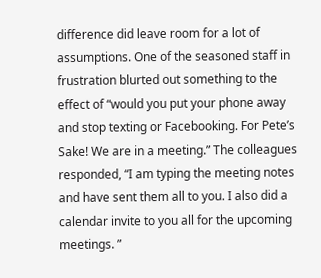difference did leave room for a lot of assumptions. One of the seasoned staff in frustration blurted out something to the effect of “would you put your phone away and stop texting or Facebooking. For Pete’s Sake! We are in a meeting.” The colleagues responded, “I am typing the meeting notes and have sent them all to you. I also did a calendar invite to you all for the upcoming meetings. ”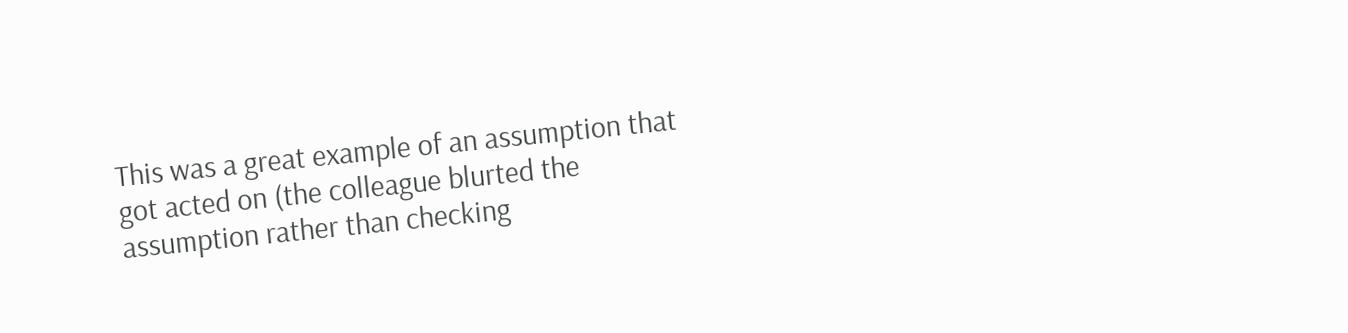This was a great example of an assumption that got acted on (the colleague blurted the assumption rather than checking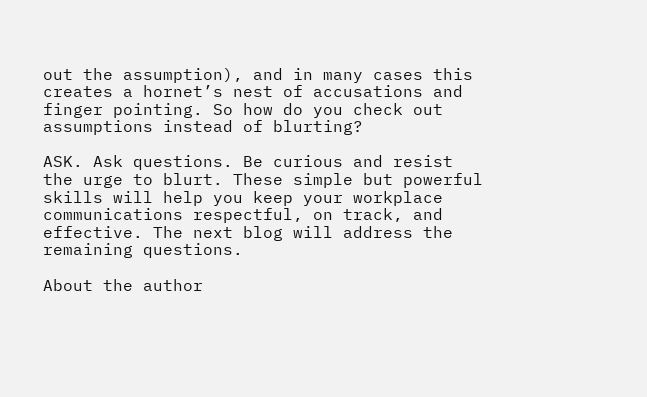out the assumption), and in many cases this creates a hornet’s nest of accusations and finger pointing. So how do you check out assumptions instead of blurting?

ASK. Ask questions. Be curious and resist the urge to blurt. These simple but powerful skills will help you keep your workplace communications respectful, on track, and effective. The next blog will address the remaining questions.

About the author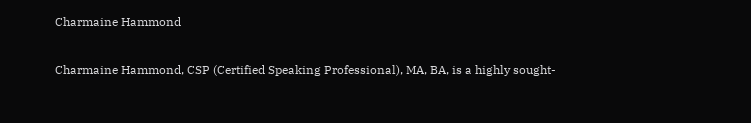Charmaine Hammond

Charmaine Hammond, CSP (Certified Speaking Professional), MA, BA, is a highly sought-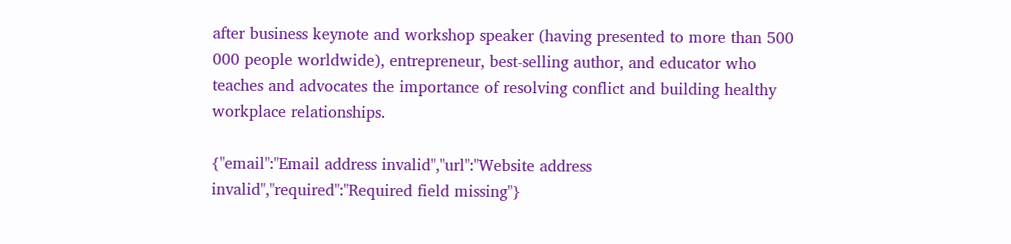after business keynote and workshop speaker (having presented to more than 500 000 people worldwide), entrepreneur, best-selling author, and educator who teaches and advocates the importance of resolving conflict and building healthy workplace relationships.

{"email":"Email address invalid","url":"Website address invalid","required":"Required field missing"}